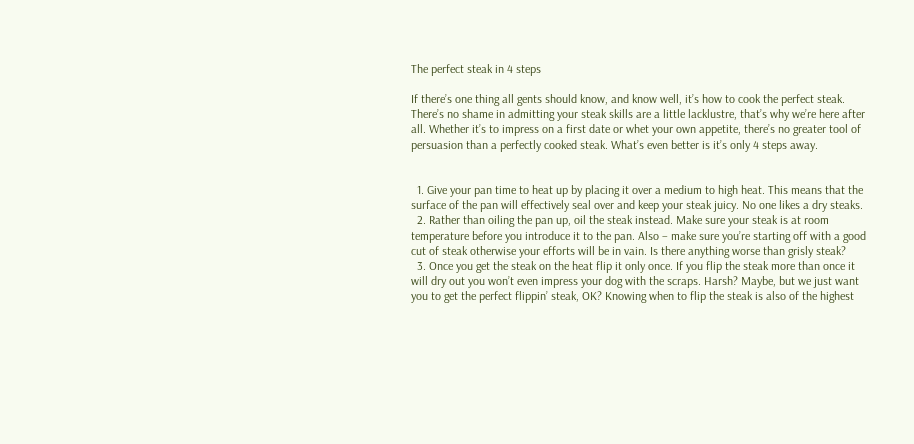The perfect steak in 4 steps

If there’s one thing all gents should know, and know well, it’s how to cook the perfect steak. There’s no shame in admitting your steak skills are a little lacklustre, that’s why we’re here after all. Whether it’s to impress on a first date or whet your own appetite, there’s no greater tool of persuasion than a perfectly cooked steak. What’s even better is it’s only 4 steps away.


  1. Give your pan time to heat up by placing it over a medium to high heat. This means that the surface of the pan will effectively seal over and keep your steak juicy. No one likes a dry steaks.
  2. Rather than oiling the pan up, oil the steak instead. Make sure your steak is at room temperature before you introduce it to the pan. Also – make sure you’re starting off with a good cut of steak otherwise your efforts will be in vain. Is there anything worse than grisly steak?
  3. Once you get the steak on the heat flip it only once. If you flip the steak more than once it will dry out you won’t even impress your dog with the scraps. Harsh? Maybe, but we just want you to get the perfect flippin’ steak, OK? Knowing when to flip the steak is also of the highest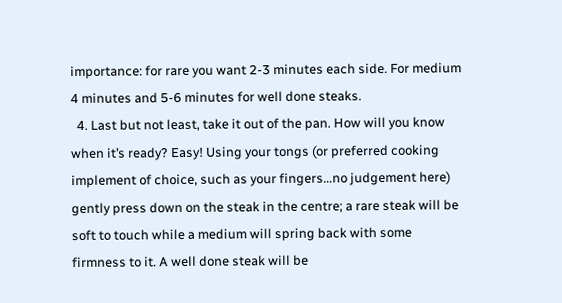importance: for rare you want 2-3 minutes each side. For medium 4 minutes and 5-6 minutes for well done steaks.
  4. Last but not least, take it out of the pan. How will you know when it’s ready? Easy! Using your tongs (or preferred cooking implement of choice, such as your fingers…no judgement here) gently press down on the steak in the centre; a rare steak will be soft to touch while a medium will spring back with some firmness to it. A well done steak will be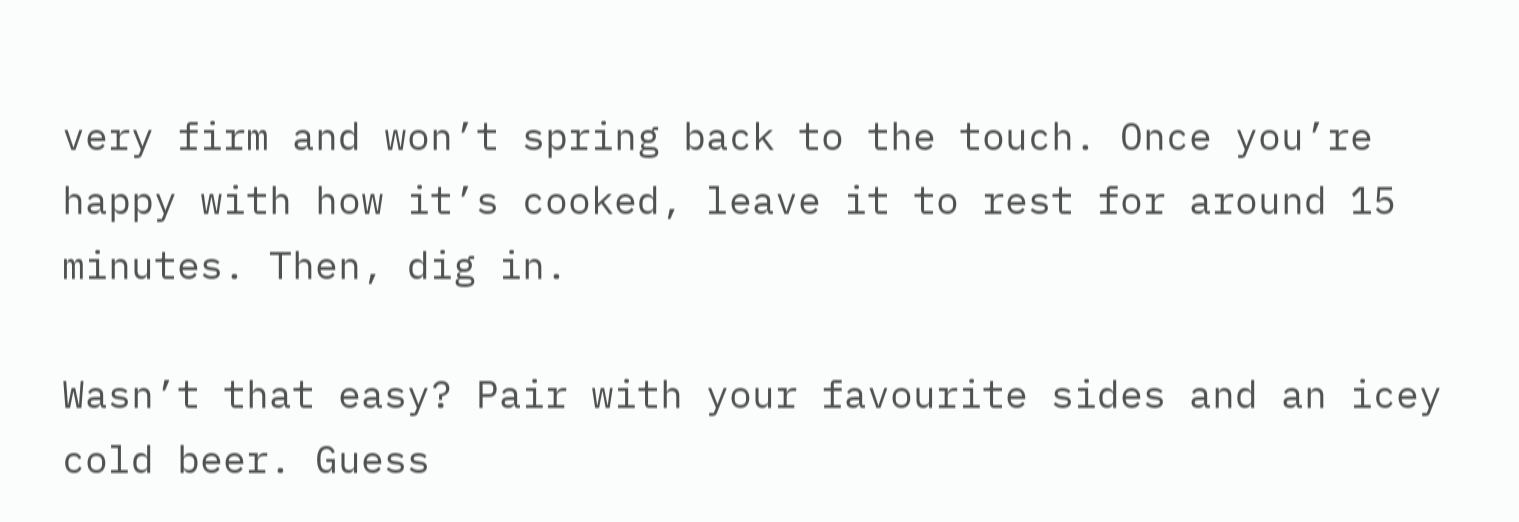very firm and won’t spring back to the touch. Once you’re happy with how it’s cooked, leave it to rest for around 15 minutes. Then, dig in.

Wasn’t that easy? Pair with your favourite sides and an icey cold beer. Guess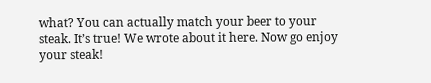what? You can actually match your beer to your steak. It’s true! We wrote about it here. Now go enjoy your steak!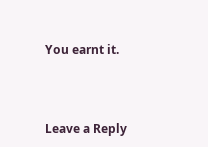You earnt it.



Leave a Reply